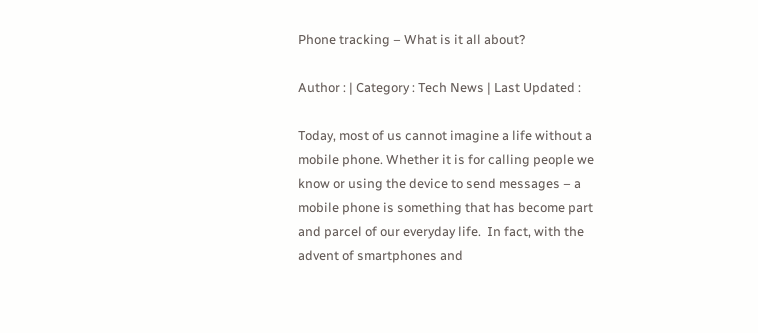Phone tracking – What is it all about?

Author : | Category : Tech News | Last Updated :

Today, most of us cannot imagine a life without a mobile phone. Whether it is for calling people we know or using the device to send messages – a mobile phone is something that has become part and parcel of our everyday life.  In fact, with the advent of smartphones and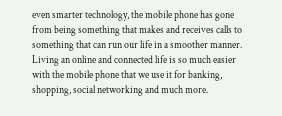even smarter technology, the mobile phone has gone from being something that makes and receives calls to something that can run our life in a smoother manner. Living an online and connected life is so much easier with the mobile phone that we use it for banking, shopping, social networking and much more.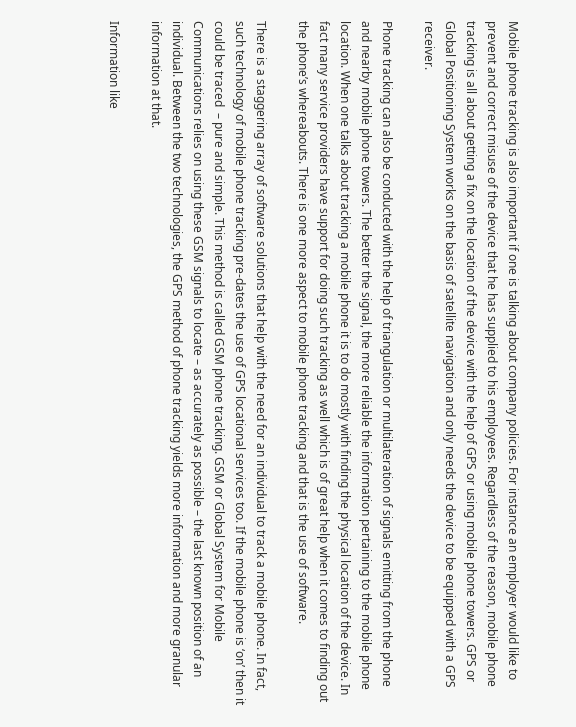Mobile phone tracking is also important if one is talking about company policies. For instance an employer would like to prevent and correct misuse of the device that he has supplied to his employees. Regardless of the reason, mobile phone tracking is all about getting a fix on the location of the device with the help of GPS or using mobile phone towers. GPS or Global Positioning System works on the basis of satellite navigation and only needs the device to be equipped with a GPS receiver.

Phone tracking can also be conducted with the help of triangulation or multilateration of signals emitting from the phone and nearby mobile phone towers. The better the signal, the more reliable the information pertaining to the mobile phone location. When one talks about tracking a mobile phone it is to do mostly with finding the physical location of the device. In fact many service providers have support for doing such tracking as well which is of great help when it comes to finding out the phone’s whereabouts. There is one more aspect to mobile phone tracking and that is the use of software.

There is a staggering array of software solutions that help with the need for an individual to track a mobile phone. In fact, such technology of mobile phone tracking pre-dates the use of GPS locational services too. If the mobile phone is ‘on’ then it could be traced  – pure and simple. This method is called GSM phone tracking. GSM or Global System for Mobile Communications relies on using these GSM signals to locate – as accurately as possible – the last known position of an individual. Between the two technologies, the GPS method of phone tracking yields more information and more granular information at that.

Information like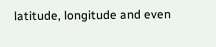latitude, longitude and even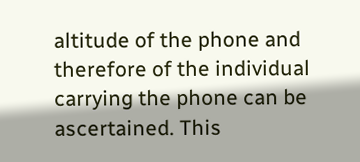altitude of the phone and therefore of the individual carrying the phone can be ascertained. This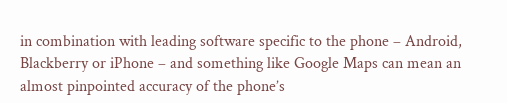in combination with leading software specific to the phone – Android, Blackberry or iPhone – and something like Google Maps can mean an almost pinpointed accuracy of the phone’s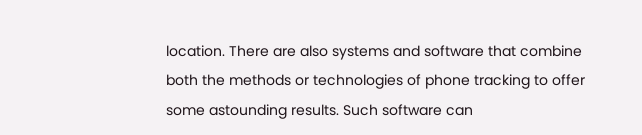location. There are also systems and software that combine both the methods or technologies of phone tracking to offer some astounding results. Such software can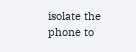isolate the  phone to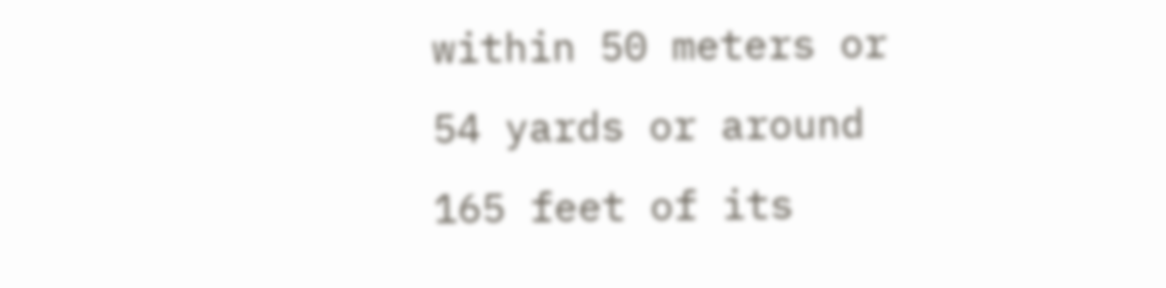within 50 meters or 54 yards or around 165 feet of its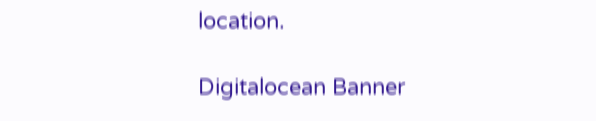location.

Digitalocean Banner